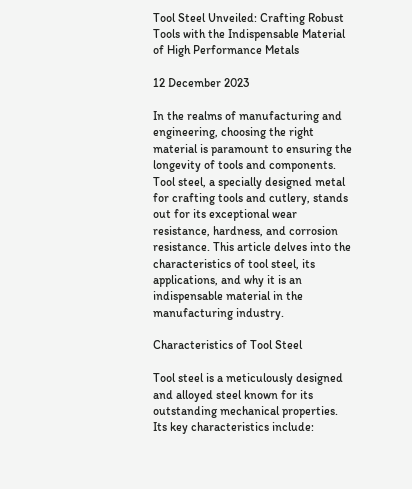Tool Steel Unveiled: Crafting Robust Tools with the Indispensable Material of High Performance Metals

12 December 2023

In the realms of manufacturing and engineering, choosing the right material is paramount to ensuring the longevity of tools and components. Tool steel, a specially designed metal for crafting tools and cutlery, stands out for its exceptional wear resistance, hardness, and corrosion resistance. This article delves into the characteristics of tool steel, its applications, and why it is an indispensable material in the manufacturing industry.

Characteristics of Tool Steel

Tool steel is a meticulously designed and alloyed steel known for its outstanding mechanical properties. Its key characteristics include: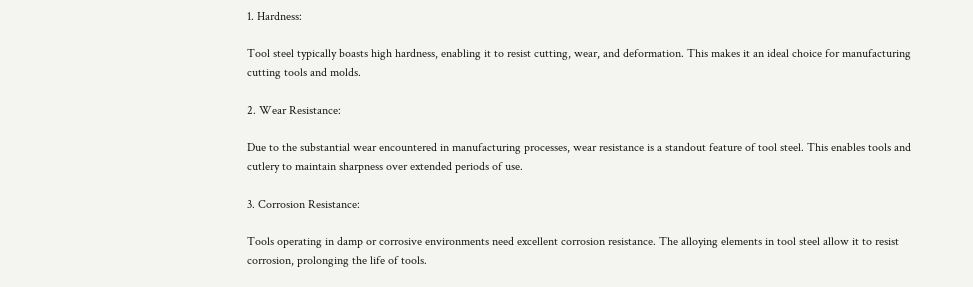1. Hardness:

Tool steel typically boasts high hardness, enabling it to resist cutting, wear, and deformation. This makes it an ideal choice for manufacturing cutting tools and molds.

2. Wear Resistance:

Due to the substantial wear encountered in manufacturing processes, wear resistance is a standout feature of tool steel. This enables tools and cutlery to maintain sharpness over extended periods of use.

3. Corrosion Resistance:

Tools operating in damp or corrosive environments need excellent corrosion resistance. The alloying elements in tool steel allow it to resist corrosion, prolonging the life of tools.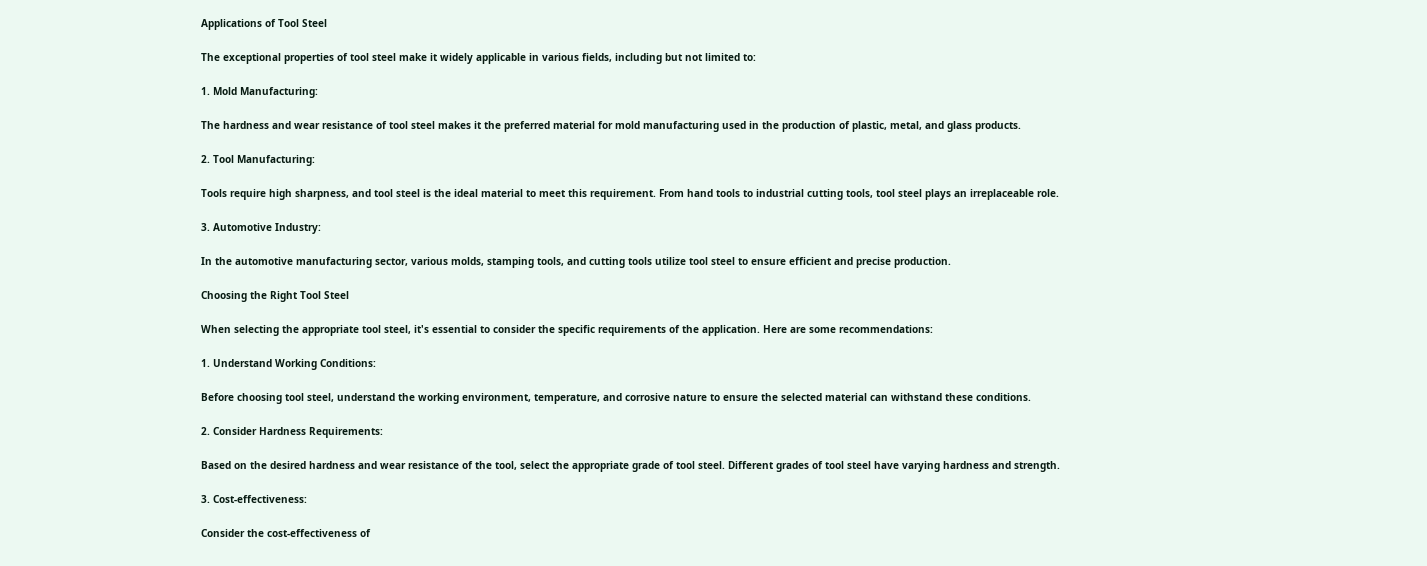Applications of Tool Steel

The exceptional properties of tool steel make it widely applicable in various fields, including but not limited to:

1. Mold Manufacturing:

The hardness and wear resistance of tool steel makes it the preferred material for mold manufacturing used in the production of plastic, metal, and glass products.

2. Tool Manufacturing:

Tools require high sharpness, and tool steel is the ideal material to meet this requirement. From hand tools to industrial cutting tools, tool steel plays an irreplaceable role.

3. Automotive Industry:

In the automotive manufacturing sector, various molds, stamping tools, and cutting tools utilize tool steel to ensure efficient and precise production.

Choosing the Right Tool Steel

When selecting the appropriate tool steel, it's essential to consider the specific requirements of the application. Here are some recommendations:

1. Understand Working Conditions:

Before choosing tool steel, understand the working environment, temperature, and corrosive nature to ensure the selected material can withstand these conditions.

2. Consider Hardness Requirements:

Based on the desired hardness and wear resistance of the tool, select the appropriate grade of tool steel. Different grades of tool steel have varying hardness and strength.

3. Cost-effectiveness:

Consider the cost-effectiveness of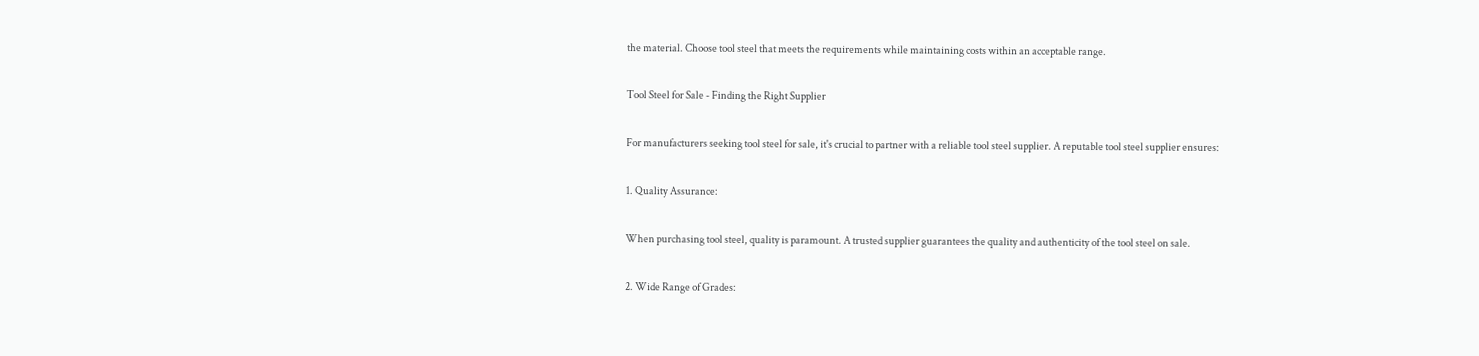the material. Choose tool steel that meets the requirements while maintaining costs within an acceptable range.

Tool Steel for Sale - Finding the Right Supplier

For manufacturers seeking tool steel for sale, it's crucial to partner with a reliable tool steel supplier. A reputable tool steel supplier ensures:

1. Quality Assurance:

When purchasing tool steel, quality is paramount. A trusted supplier guarantees the quality and authenticity of the tool steel on sale.

2. Wide Range of Grades: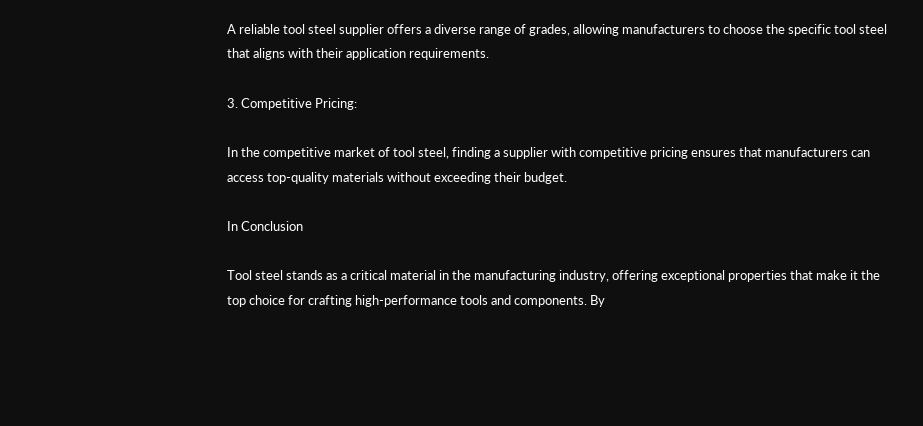A reliable tool steel supplier offers a diverse range of grades, allowing manufacturers to choose the specific tool steel that aligns with their application requirements.

3. Competitive Pricing:

In the competitive market of tool steel, finding a supplier with competitive pricing ensures that manufacturers can access top-quality materials without exceeding their budget.

In Conclusion

Tool steel stands as a critical material in the manufacturing industry, offering exceptional properties that make it the top choice for crafting high-performance tools and components. By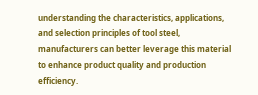understanding the characteristics, applications, and selection principles of tool steel, manufacturers can better leverage this material to enhance product quality and production efficiency.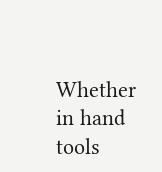Whether in hand tools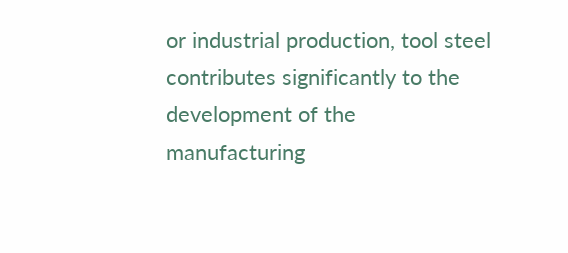or industrial production, tool steel contributes significantly to the development of the manufacturing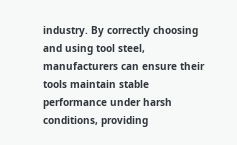industry. By correctly choosing and using tool steel, manufacturers can ensure their tools maintain stable performance under harsh conditions, providing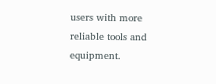users with more reliable tools and equipment.